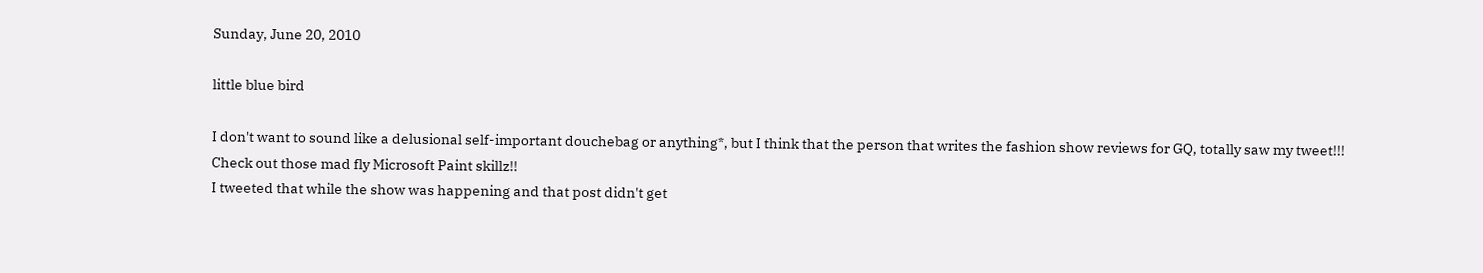Sunday, June 20, 2010

little blue bird

I don't want to sound like a delusional self-important douchebag or anything*, but I think that the person that writes the fashion show reviews for GQ, totally saw my tweet!!!
Check out those mad fly Microsoft Paint skillz!!
I tweeted that while the show was happening and that post didn't get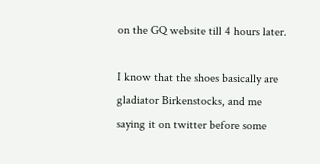on the GQ website till 4 hours later.

I know that the shoes basically are gladiator Birkenstocks, and me saying it on twitter before some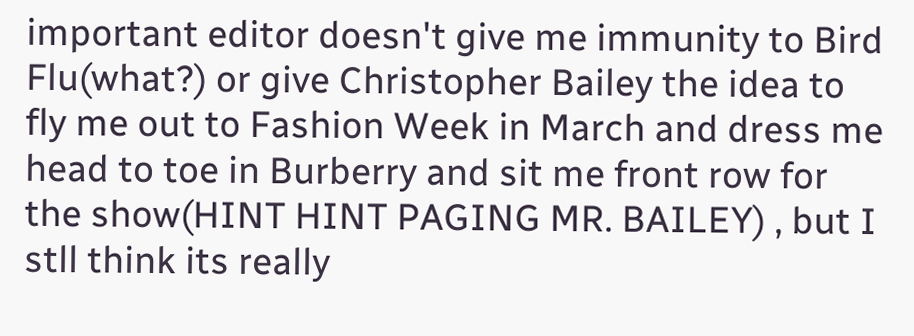important editor doesn't give me immunity to Bird Flu(what?) or give Christopher Bailey the idea to fly me out to Fashion Week in March and dress me head to toe in Burberry and sit me front row for the show(HINT HINT PAGING MR. BAILEY) , but I stll think its really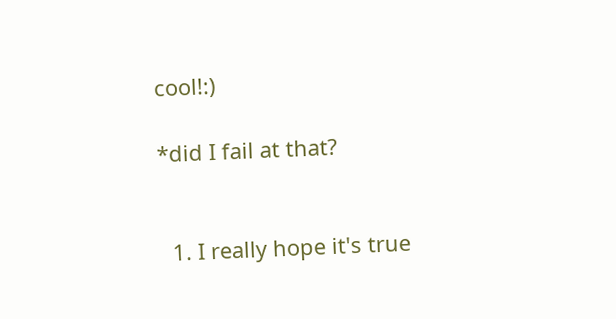cool!:)

*did I fail at that?


  1. I really hope it's true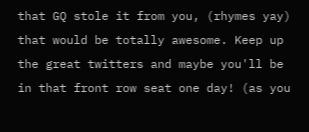that GQ stole it from you, (rhymes yay) that would be totally awesome. Keep up the great twitters and maybe you'll be in that front row seat one day! (as you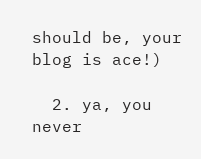should be, your blog is ace!)

  2. ya, you never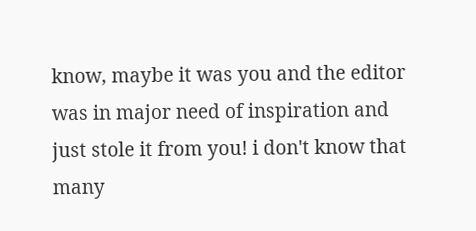know, maybe it was you and the editor was in major need of inspiration and just stole it from you! i don't know that many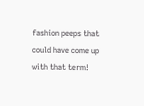fashion peeps that could have come up with that term!